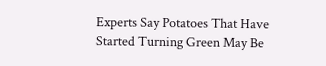Experts Say Potatoes That Have Started Turning Green May Be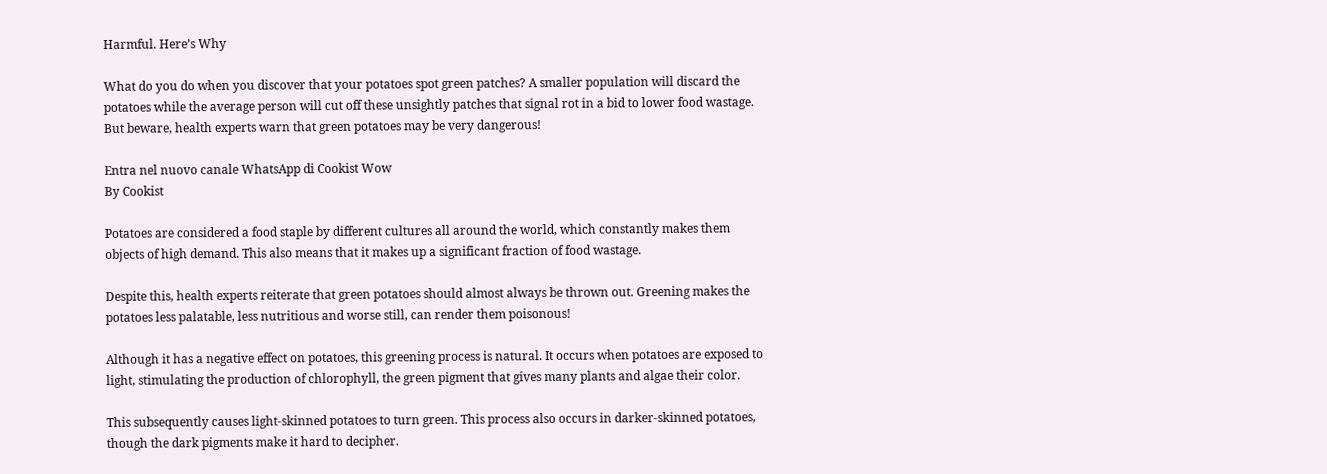Harmful. Here’s Why

What do you do when you discover that your potatoes spot green patches? A smaller population will discard the potatoes while the average person will cut off these unsightly patches that signal rot in a bid to lower food wastage. But beware, health experts warn that green potatoes may be very dangerous!

Entra nel nuovo canale WhatsApp di Cookist Wow
By Cookist

Potatoes are considered a food staple by different cultures all around the world, which constantly makes them objects of high demand. This also means that it makes up a significant fraction of food wastage.

Despite this, health experts reiterate that green potatoes should almost always be thrown out. Greening makes the potatoes less palatable, less nutritious and worse still, can render them poisonous!

Although it has a negative effect on potatoes, this greening process is natural. It occurs when potatoes are exposed to light, stimulating the production of chlorophyll, the green pigment that gives many plants and algae their color.

This subsequently causes light-skinned potatoes to turn green. This process also occurs in darker-skinned potatoes, though the dark pigments make it hard to decipher.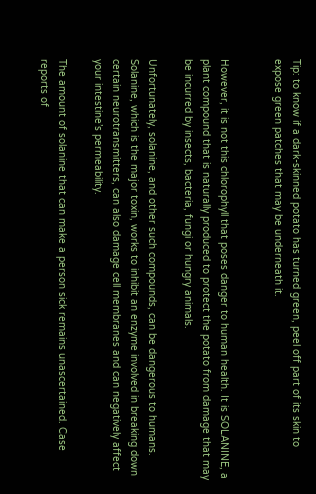Tip: to know if a dark-skinned potato has turned green, peel off part of its skin to expose green patches that may be underneath it.


However, it is not this chlorophyll that poses danger to human health. It is SOLANINE, a plant compound that is naturally produced to protect the potato from damage that may be incurred by insects, bacteria, fungi or hungry animals.

Unfortunately, solanine, and other such compounds, can be dangerous to humans. Solanine, which is the major toxin, works to inhibit an enzyme involved in breaking down certain neurotransmitters, can also damage cell membranes and can negatively affect your intestine’s permeability.

The amount of solanine that can make a person sick remains unascertained. Case reports of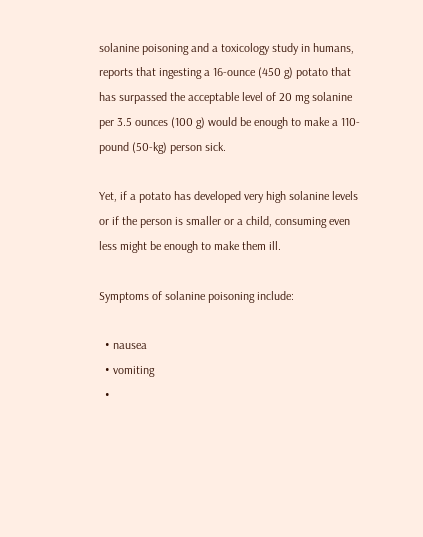solanine poisoning and a toxicology study in humans, reports that ingesting a 16-ounce (450 g) potato that has surpassed the acceptable level of 20 mg solanine per 3.5 ounces (100 g) would be enough to make a 110-pound (50-kg) person sick.

Yet, if a potato has developed very high solanine levels or if the person is smaller or a child, consuming even less might be enough to make them ill.

Symptoms of solanine poisoning include:

  • nausea
  • vomiting
  •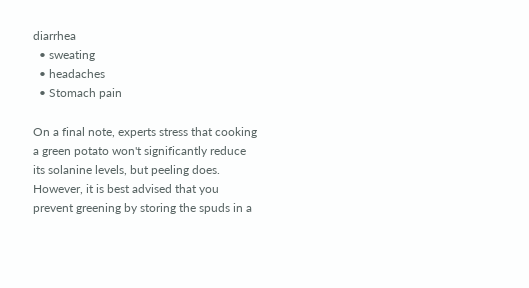diarrhea
  • sweating
  • headaches
  • Stomach pain

On a final note, experts stress that cooking a green potato won't significantly reduce its solanine levels, but peeling does. However, it is best advised that you prevent greening by storing the spuds in a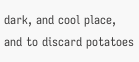dark, and cool place, and to discard potatoes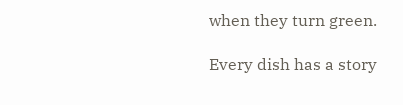when they turn green.

Every dish has a story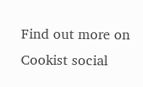Find out more on Cookist social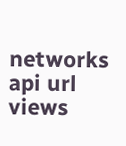networks
api url views